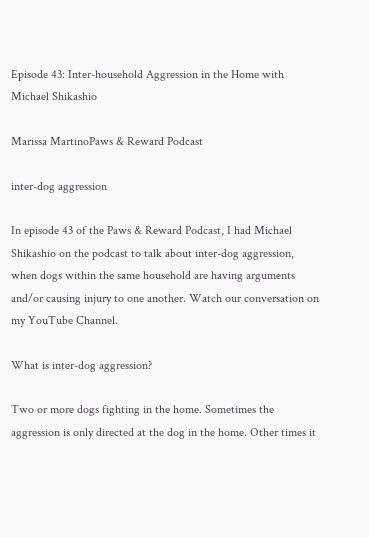Episode 43: Inter-household Aggression in the Home with Michael Shikashio

Marissa MartinoPaws & Reward Podcast

inter-dog aggression

In episode 43 of the Paws & Reward Podcast, I had Michael Shikashio on the podcast to talk about inter-dog aggression, when dogs within the same household are having arguments and/or causing injury to one another. Watch our conversation on my YouTube Channel.

What is inter-dog aggression?

Two or more dogs fighting in the home. Sometimes the aggression is only directed at the dog in the home. Other times it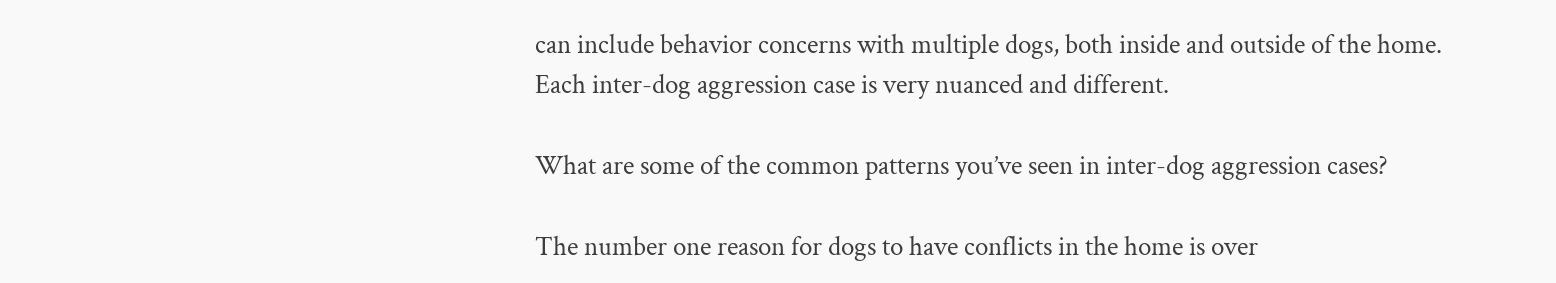can include behavior concerns with multiple dogs, both inside and outside of the home. Each inter-dog aggression case is very nuanced and different.

What are some of the common patterns you’ve seen in inter-dog aggression cases?

The number one reason for dogs to have conflicts in the home is over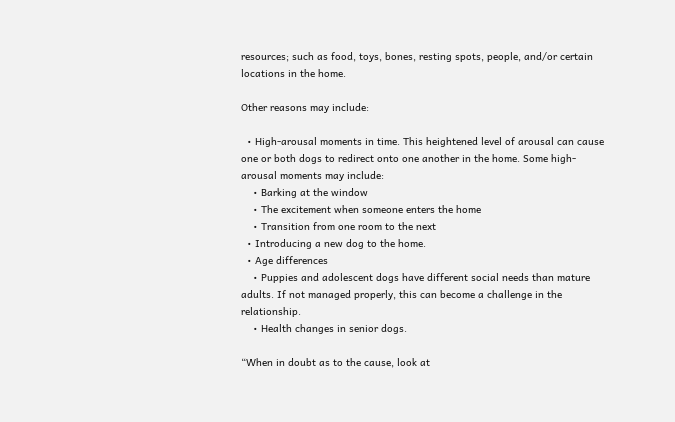resources; such as food, toys, bones, resting spots, people, and/or certain locations in the home.

Other reasons may include:

  • High-arousal moments in time. This heightened level of arousal can cause one or both dogs to redirect onto one another in the home. Some high-arousal moments may include:
    • Barking at the window
    • The excitement when someone enters the home
    • Transition from one room to the next
  • Introducing a new dog to the home.
  • Age differences
    • Puppies and adolescent dogs have different social needs than mature adults. If not managed properly, this can become a challenge in the relationship.
    • Health changes in senior dogs.

“When in doubt as to the cause, look at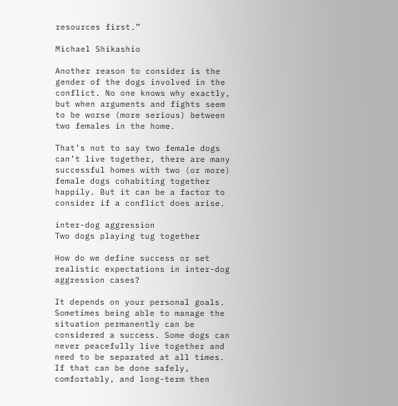resources first.”

Michael Shikashio

Another reason to consider is the gender of the dogs involved in the conflict. No one knows why exactly, but when arguments and fights seem to be worse (more serious) between two females in the home.

That’s not to say two female dogs can’t live together, there are many successful homes with two (or more) female dogs cohabiting together happily. But it can be a factor to consider if a conflict does arise.

inter-dog aggression
Two dogs playing tug together

How do we define success or set realistic expectations in inter-dog aggression cases?

It depends on your personal goals. Sometimes being able to manage the situation permanently can be considered a success. Some dogs can never peacefully live together and need to be separated at all times. If that can be done safely, comfortably, and long-term then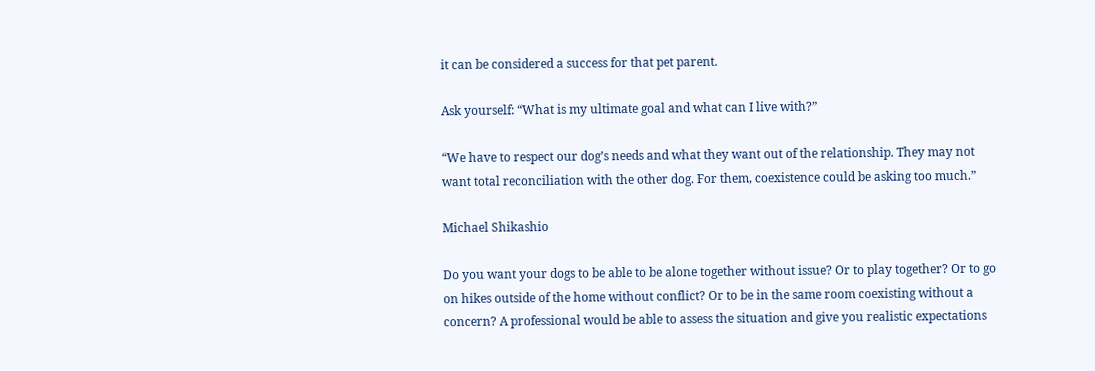it can be considered a success for that pet parent.

Ask yourself: “What is my ultimate goal and what can I live with?”

“We have to respect our dog’s needs and what they want out of the relationship. They may not want total reconciliation with the other dog. For them, coexistence could be asking too much.”

Michael Shikashio

Do you want your dogs to be able to be alone together without issue? Or to play together? Or to go on hikes outside of the home without conflict? Or to be in the same room coexisting without a concern? A professional would be able to assess the situation and give you realistic expectations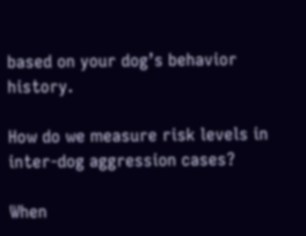based on your dog’s behavior history.

How do we measure risk levels in inter-dog aggression cases?

When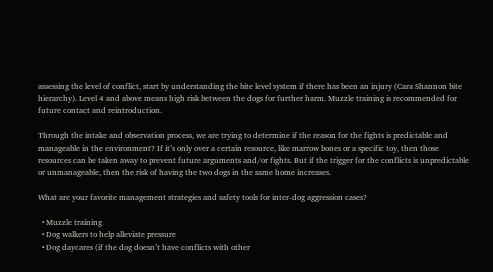assessing the level of conflict, start by understanding the bite level system if there has been an injury (Cara Shannon bite hierarchy). Level 4 and above means high risk between the dogs for further harm. Muzzle training is recommended for future contact and reintroduction.

Through the intake and observation process, we are trying to determine if the reason for the fights is predictable and manageable in the environment? If it’s only over a certain resource, like marrow bones or a specific toy, then those resources can be taken away to prevent future arguments and/or fights. But if the trigger for the conflicts is unpredictable or unmanageable, then the risk of having the two dogs in the same home increases.

What are your favorite management strategies and safety tools for inter-dog aggression cases?

  • Muzzle training
  • Dog walkers to help alleviate pressure
  • Dog daycares (if the dog doesn’t have conflicts with other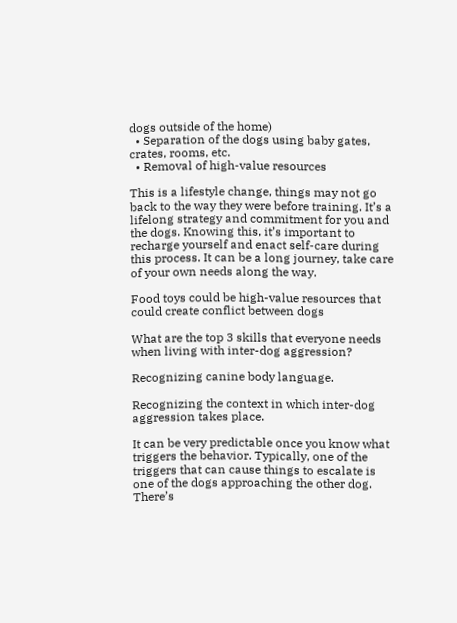dogs outside of the home)
  • Separation of the dogs using baby gates, crates, rooms, etc.
  • Removal of high-value resources

This is a lifestyle change, things may not go back to the way they were before training. It’s a lifelong strategy and commitment for you and the dogs. Knowing this, it’s important to recharge yourself and enact self-care during this process. It can be a long journey, take care of your own needs along the way.

Food toys could be high-value resources that could create conflict between dogs

What are the top 3 skills that everyone needs when living with inter-dog aggression?

Recognizing canine body language.

Recognizing the context in which inter-dog aggression takes place.

It can be very predictable once you know what triggers the behavior. Typically, one of the triggers that can cause things to escalate is one of the dogs approaching the other dog. There’s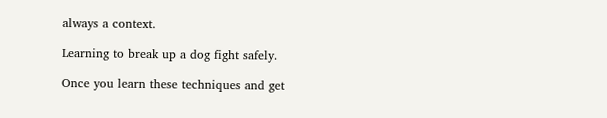always a context.

Learning to break up a dog fight safely.

Once you learn these techniques and get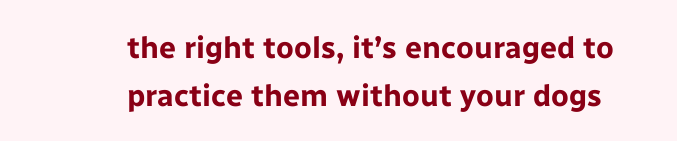the right tools, it’s encouraged to practice them without your dogs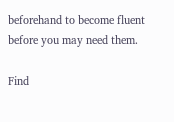beforehand to become fluent before you may need them.

Find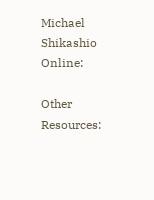Michael Shikashio Online:

Other Resources: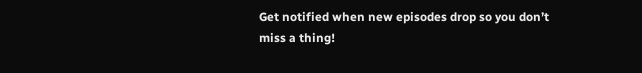Get notified when new episodes drop so you don’t miss a thing!